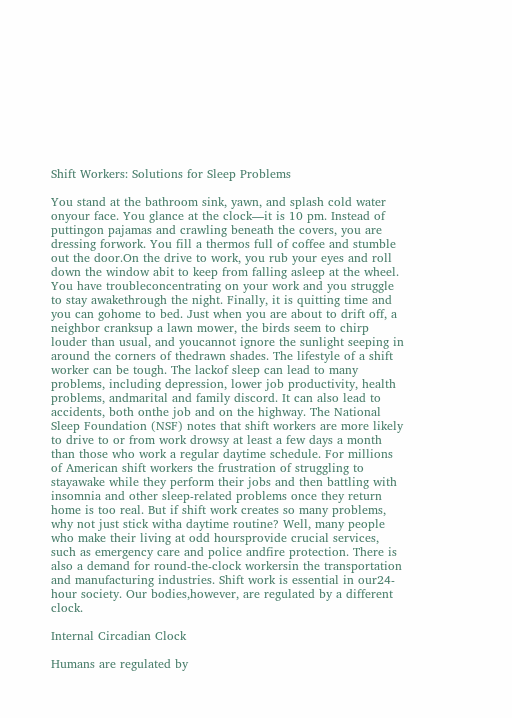Shift Workers: Solutions for Sleep Problems

You stand at the bathroom sink, yawn, and splash cold water onyour face. You glance at the clock—it is 10 pm. Instead of puttingon pajamas and crawling beneath the covers, you are dressing forwork. You fill a thermos full of coffee and stumble out the door.On the drive to work, you rub your eyes and roll down the window abit to keep from falling asleep at the wheel. You have troubleconcentrating on your work and you struggle to stay awakethrough the night. Finally, it is quitting time and you can gohome to bed. Just when you are about to drift off, a neighbor cranksup a lawn mower, the birds seem to chirp louder than usual, and youcannot ignore the sunlight seeping in around the corners of thedrawn shades. The lifestyle of a shift worker can be tough. The lackof sleep can lead to many problems, including depression, lower job productivity, health problems, andmarital and family discord. It can also lead to accidents, both onthe job and on the highway. The National Sleep Foundation (NSF) notes that shift workers are more likely to drive to or from work drowsy at least a few days a month than those who work a regular daytime schedule. For millions of American shift workers the frustration of struggling to stayawake while they perform their jobs and then battling with insomnia and other sleep-related problems once they return home is too real. But if shift work creates so many problems, why not just stick witha daytime routine? Well, many people who make their living at odd hoursprovide crucial services, such as emergency care and police andfire protection. There is also a demand for round-the-clock workersin the transportation and manufacturing industries. Shift work is essential in our24-hour society. Our bodies,however, are regulated by a different clock.

Internal Circadian Clock

Humans are regulated by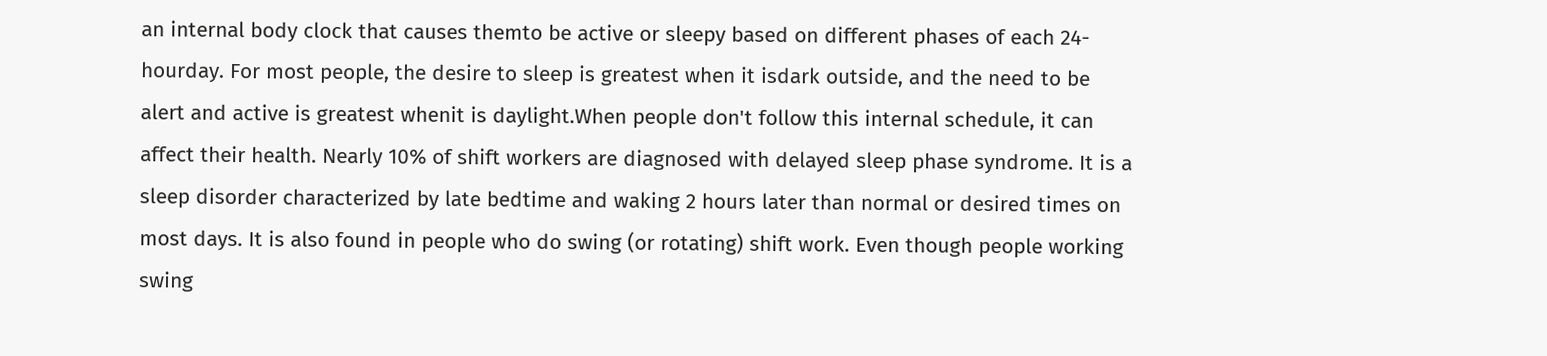an internal body clock that causes themto be active or sleepy based on different phases of each 24-hourday. For most people, the desire to sleep is greatest when it isdark outside, and the need to be alert and active is greatest whenit is daylight.When people don't follow this internal schedule, it can affect their health. Nearly 10% of shift workers are diagnosed with delayed sleep phase syndrome. It is a sleep disorder characterized by late bedtime and waking 2 hours later than normal or desired times on most days. It is also found in people who do swing (or rotating) shift work. Even though people working swing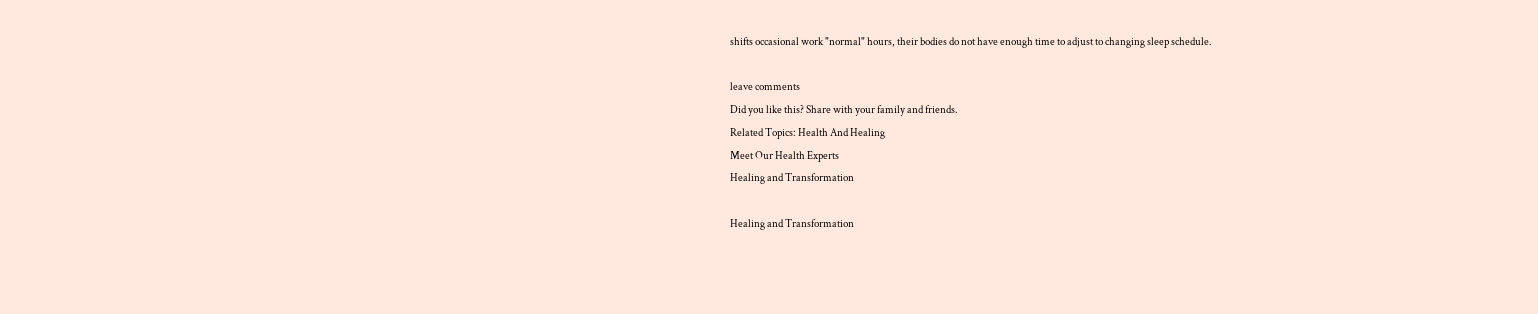shifts occasional work "normal" hours, their bodies do not have enough time to adjust to changing sleep schedule.

leave comments
Did you like this? Share with your family and friends.
Related Topics: Health And Healing
Meet Our Health Experts
Healing and Transformation

Healing and Transformation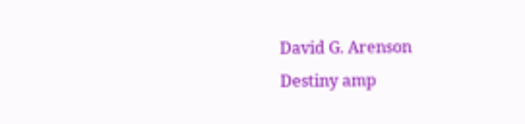David G. Arenson
Destiny amp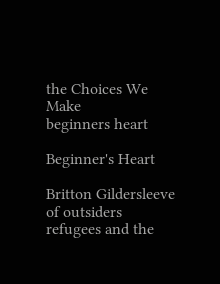the Choices We Make
beginners heart

Beginner's Heart

Britton Gildersleeve
of outsiders refugees and the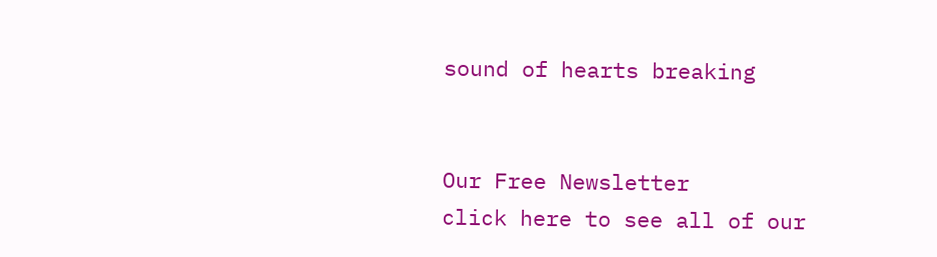sound of hearts breaking


Our Free Newsletter
click here to see all of our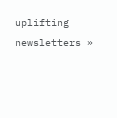uplifting newsletters »